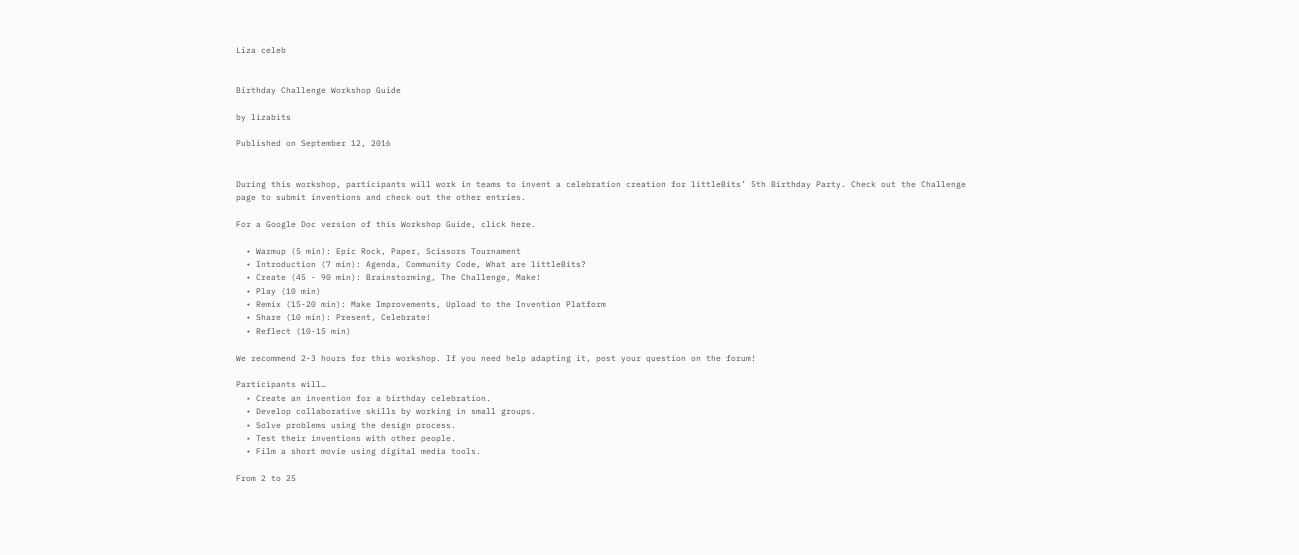Liza celeb


Birthday Challenge Workshop Guide

by lizabits

Published on September 12, 2016


During this workshop, participants will work in teams to invent a celebration creation for littleBits’ 5th Birthday Party. Check out the Challenge page to submit inventions and check out the other entries.

For a Google Doc version of this Workshop Guide, click here.

  • Warmup (5 min): Epic Rock, Paper, Scissors Tournament
  • Introduction (7 min): Agenda, Community Code, What are littleBits?
  • Create (45 - 90 min): Brainstorming, The Challenge, Make!
  • Play (10 min)
  • Remix (15-20 min): Make Improvements, Upload to the Invention Platform
  • Share (10 min): Present, Celebrate!
  • Reflect (10-15 min)

We recommend 2-3 hours for this workshop. If you need help adapting it, post your question on the forum!

Participants will…
  • Create an invention for a birthday celebration.
  • Develop collaborative skills by working in small groups.
  • Solve problems using the design process.
  • Test their inventions with other people.
  • Film a short movie using digital media tools.

From 2 to 25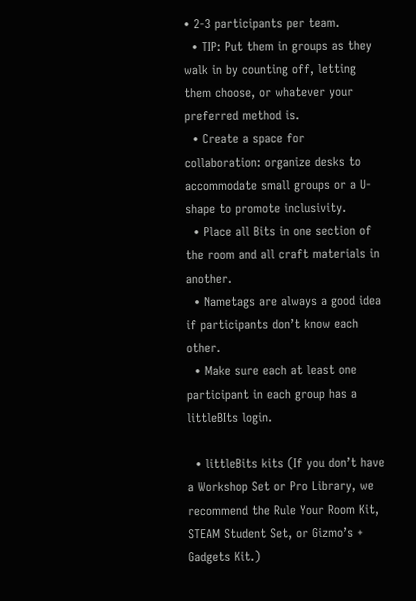• 2-3 participants per team.
  • TIP: Put them in groups as they walk in by counting off, letting them choose, or whatever your preferred method is.
  • Create a space for collaboration: organize desks to accommodate small groups or a U-shape to promote inclusivity.
  • Place all Bits in one section of the room and all craft materials in another.
  • Nametags are always a good idea if participants don’t know each other.
  • Make sure each at least one participant in each group has a littleBIts login.

  • littleBits kits (If you don’t have a Workshop Set or Pro Library, we recommend the Rule Your Room Kit, STEAM Student Set, or Gizmo’s + Gadgets Kit.)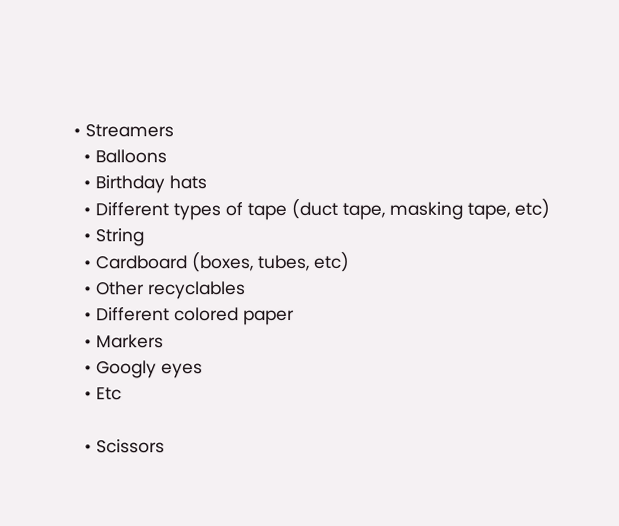• Streamers
  • Balloons
  • Birthday hats
  • Different types of tape (duct tape, masking tape, etc)
  • String
  • Cardboard (boxes, tubes, etc)
  • Other recyclables
  • Different colored paper
  • Markers
  • Googly eyes
  • Etc

  • Scissors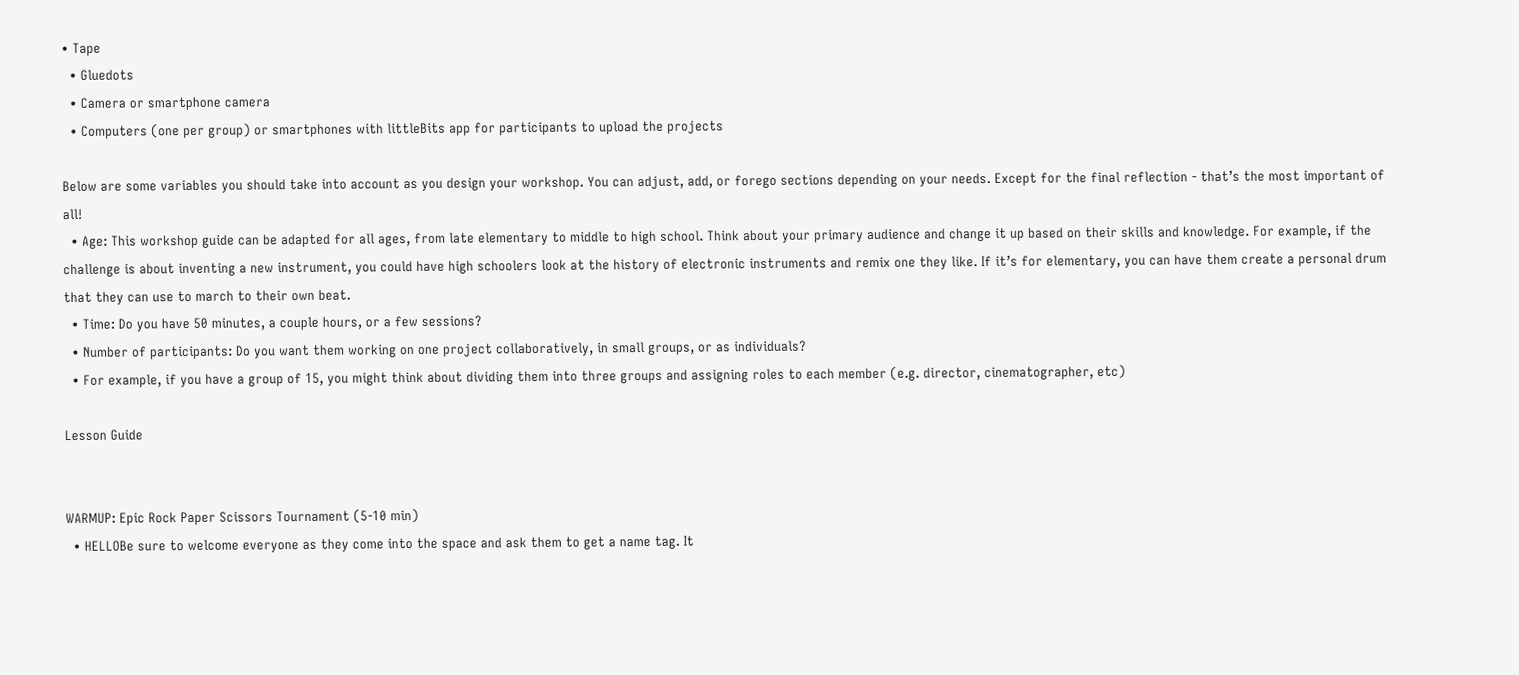• Tape
  • Gluedots
  • Camera or smartphone camera
  • Computers (one per group) or smartphones with littleBits app for participants to upload the projects

Below are some variables you should take into account as you design your workshop. You can adjust, add, or forego sections depending on your needs. Except for the final reflection - that’s the most important of all!
  • Age: This workshop guide can be adapted for all ages, from late elementary to middle to high school. Think about your primary audience and change it up based on their skills and knowledge. For example, if the challenge is about inventing a new instrument, you could have high schoolers look at the history of electronic instruments and remix one they like. If it’s for elementary, you can have them create a personal drum that they can use to march to their own beat.
  • Time: Do you have 50 minutes, a couple hours, or a few sessions?
  • Number of participants: Do you want them working on one project collaboratively, in small groups, or as individuals?
  • For example, if you have a group of 15, you might think about dividing them into three groups and assigning roles to each member (e.g. director, cinematographer, etc)

Lesson Guide


WARMUP: Epic Rock Paper Scissors Tournament (5-10 min)
  • HELLOBe sure to welcome everyone as they come into the space and ask them to get a name tag. It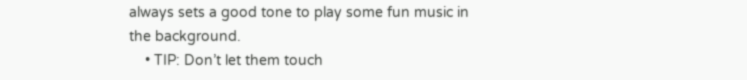always sets a good tone to play some fun music in the background.
    • TIP: Don’t let them touch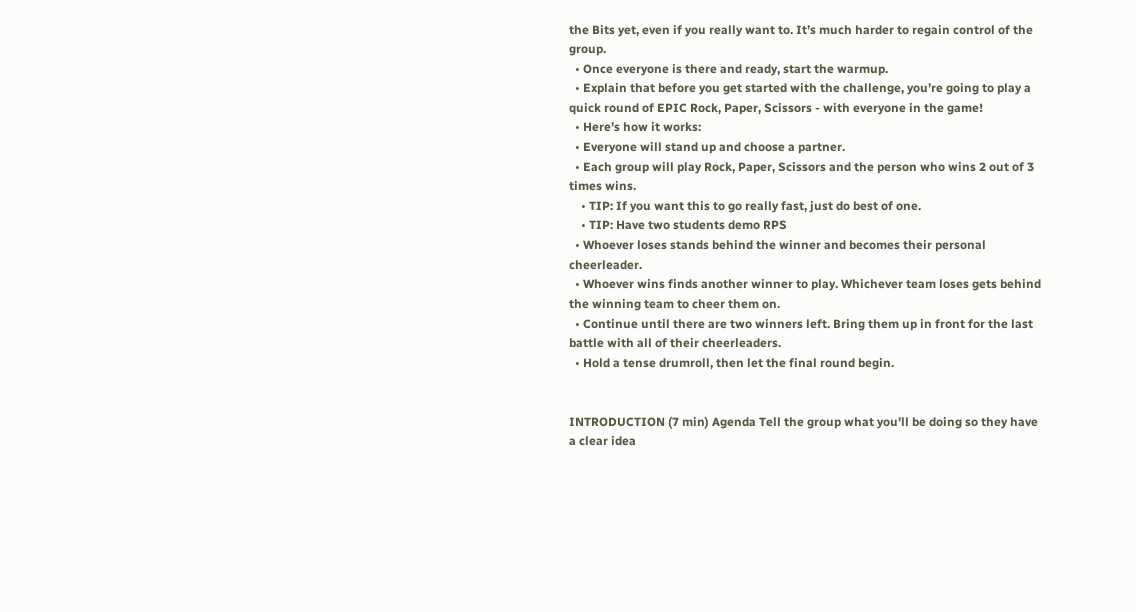the Bits yet, even if you really want to. It’s much harder to regain control of the group.
  • Once everyone is there and ready, start the warmup.
  • Explain that before you get started with the challenge, you’re going to play a quick round of EPIC Rock, Paper, Scissors - with everyone in the game!
  • Here’s how it works:
  • Everyone will stand up and choose a partner.
  • Each group will play Rock, Paper, Scissors and the person who wins 2 out of 3 times wins.
    • TIP: If you want this to go really fast, just do best of one.
    • TIP: Have two students demo RPS
  • Whoever loses stands behind the winner and becomes their personal cheerleader.
  • Whoever wins finds another winner to play. Whichever team loses gets behind the winning team to cheer them on.
  • Continue until there are two winners left. Bring them up in front for the last battle with all of their cheerleaders.
  • Hold a tense drumroll, then let the final round begin.


INTRODUCTION (7 min) Agenda Tell the group what you'll be doing so they have a clear idea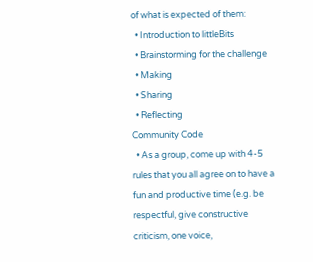of what is expected of them:
  • Introduction to littleBits
  • Brainstorming for the challenge
  • Making
  • Sharing
  • Reflecting
Community Code
  • As a group, come up with 4-5 rules that you all agree on to have a fun and productive time (e.g. be respectful, give constructive criticism, one voice,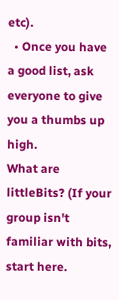etc).
  • Once you have a good list, ask everyone to give you a thumbs up high.
What are littleBits? (If your group isn't familiar with bits, start here.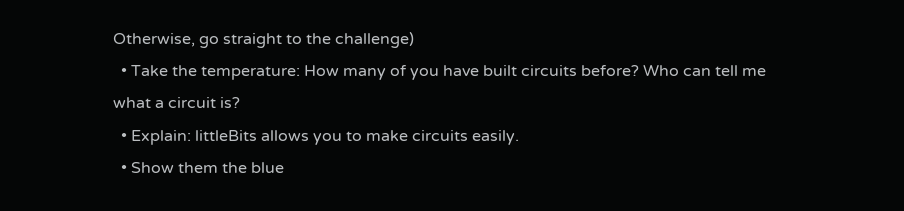Otherwise, go straight to the challenge)
  • Take the temperature: How many of you have built circuits before? Who can tell me what a circuit is?
  • Explain: littleBits allows you to make circuits easily.
  • Show them the blue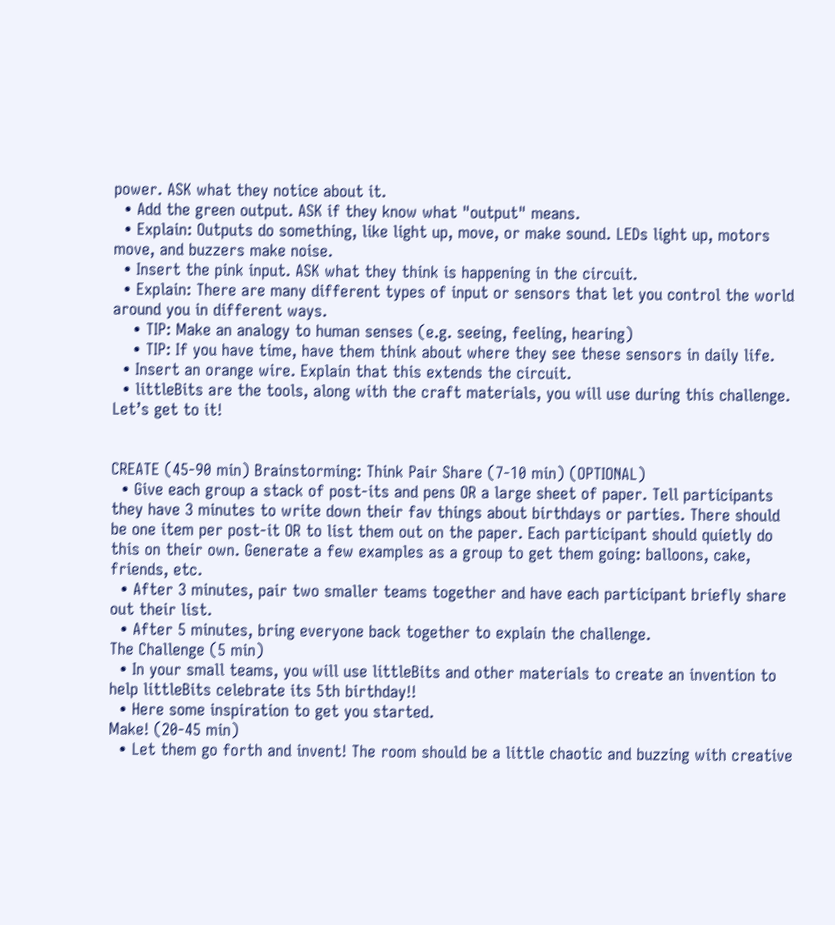power. ASK what they notice about it.
  • Add the green output. ASK if they know what "output" means.
  • Explain: Outputs do something, like light up, move, or make sound. LEDs light up, motors move, and buzzers make noise.
  • Insert the pink input. ASK what they think is happening in the circuit.
  • Explain: There are many different types of input or sensors that let you control the world around you in different ways.
    • TIP: Make an analogy to human senses (e.g. seeing, feeling, hearing)
    • TIP: If you have time, have them think about where they see these sensors in daily life.
  • Insert an orange wire. Explain that this extends the circuit.
  • littleBits are the tools, along with the craft materials, you will use during this challenge. Let’s get to it!


CREATE (45-90 min) Brainstorming: Think Pair Share (7-10 min) (OPTIONAL)
  • Give each group a stack of post-its and pens OR a large sheet of paper. Tell participants they have 3 minutes to write down their fav things about birthdays or parties. There should be one item per post-it OR to list them out on the paper. Each participant should quietly do this on their own. Generate a few examples as a group to get them going: balloons, cake, friends, etc.
  • After 3 minutes, pair two smaller teams together and have each participant briefly share out their list.
  • After 5 minutes, bring everyone back together to explain the challenge.
The Challenge (5 min)
  • In your small teams, you will use littleBits and other materials to create an invention to help littleBits celebrate its 5th birthday!!
  • Here some inspiration to get you started.
Make! (20-45 min)
  • Let them go forth and invent! The room should be a little chaotic and buzzing with creative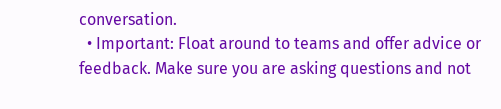conversation.
  • Important: Float around to teams and offer advice or feedback. Make sure you are asking questions and not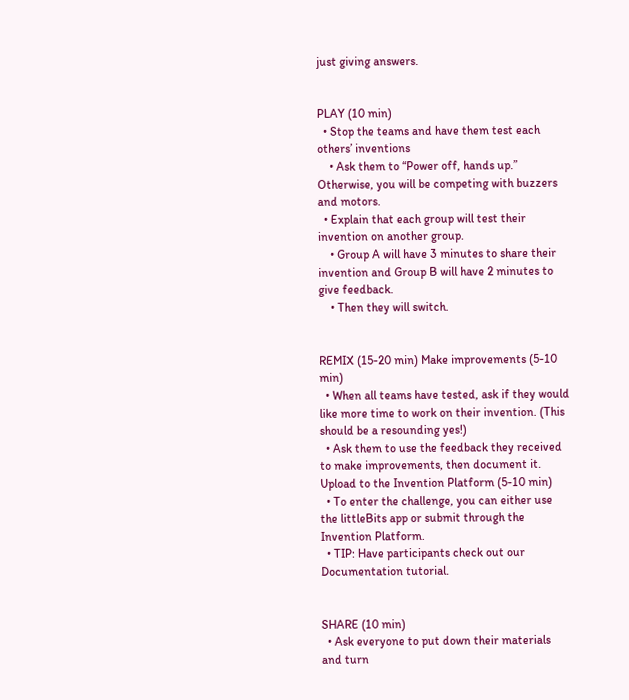just giving answers.


PLAY (10 min)
  • Stop the teams and have them test each others’ inventions
    • Ask them to “Power off, hands up.” Otherwise, you will be competing with buzzers and motors.
  • Explain that each group will test their invention on another group.
    • Group A will have 3 minutes to share their invention and Group B will have 2 minutes to give feedback.
    • Then they will switch.


REMIX (15-20 min) Make improvements (5-10 min)
  • When all teams have tested, ask if they would like more time to work on their invention. (This should be a resounding yes!)
  • Ask them to use the feedback they received to make improvements, then document it.
Upload to the Invention Platform (5-10 min)
  • To enter the challenge, you can either use the littleBits app or submit through the Invention Platform.
  • TIP: Have participants check out our Documentation tutorial.


SHARE (10 min)
  • Ask everyone to put down their materials and turn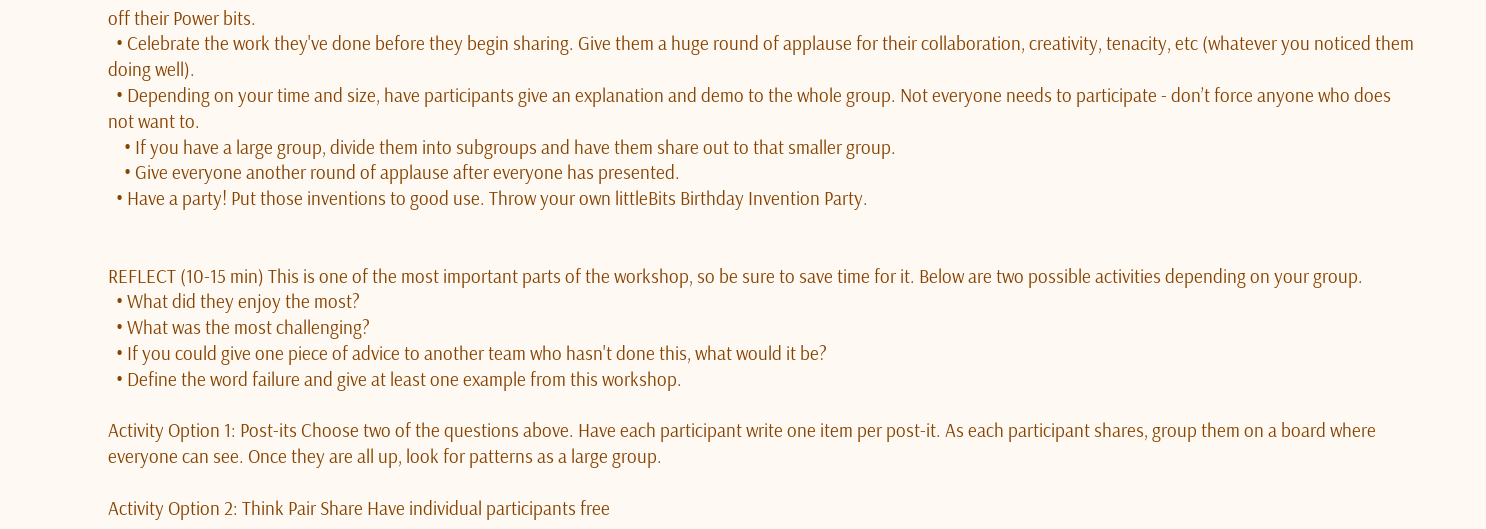off their Power bits.
  • Celebrate the work they've done before they begin sharing. Give them a huge round of applause for their collaboration, creativity, tenacity, etc (whatever you noticed them doing well).
  • Depending on your time and size, have participants give an explanation and demo to the whole group. Not everyone needs to participate - don’t force anyone who does not want to.
    • If you have a large group, divide them into subgroups and have them share out to that smaller group.
    • Give everyone another round of applause after everyone has presented.
  • Have a party! Put those inventions to good use. Throw your own littleBits Birthday Invention Party.


REFLECT (10-15 min) This is one of the most important parts of the workshop, so be sure to save time for it. Below are two possible activities depending on your group.
  • What did they enjoy the most?
  • What was the most challenging?
  • If you could give one piece of advice to another team who hasn't done this, what would it be?
  • Define the word failure and give at least one example from this workshop.

Activity Option 1: Post-its Choose two of the questions above. Have each participant write one item per post-it. As each participant shares, group them on a board where everyone can see. Once they are all up, look for patterns as a large group.

Activity Option 2: Think Pair Share Have individual participants free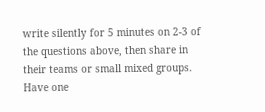write silently for 5 minutes on 2-3 of the questions above, then share in their teams or small mixed groups. Have one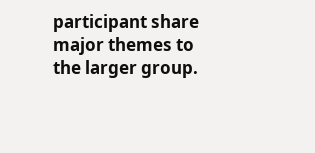participant share major themes to the larger group.